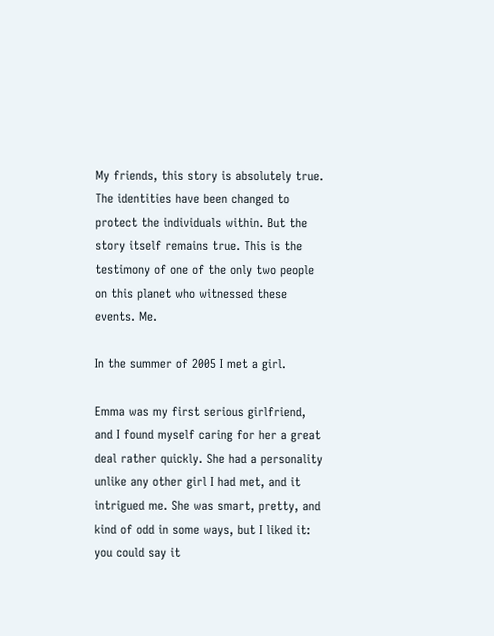My friends, this story is absolutely true. The identities have been changed to protect the individuals within. But the story itself remains true. This is the testimony of one of the only two people on this planet who witnessed these events. Me.

In the summer of 2005 I met a girl.

Emma was my first serious girlfriend, and I found myself caring for her a great deal rather quickly. She had a personality unlike any other girl I had met, and it intrigued me. She was smart, pretty, and kind of odd in some ways, but I liked it: you could say it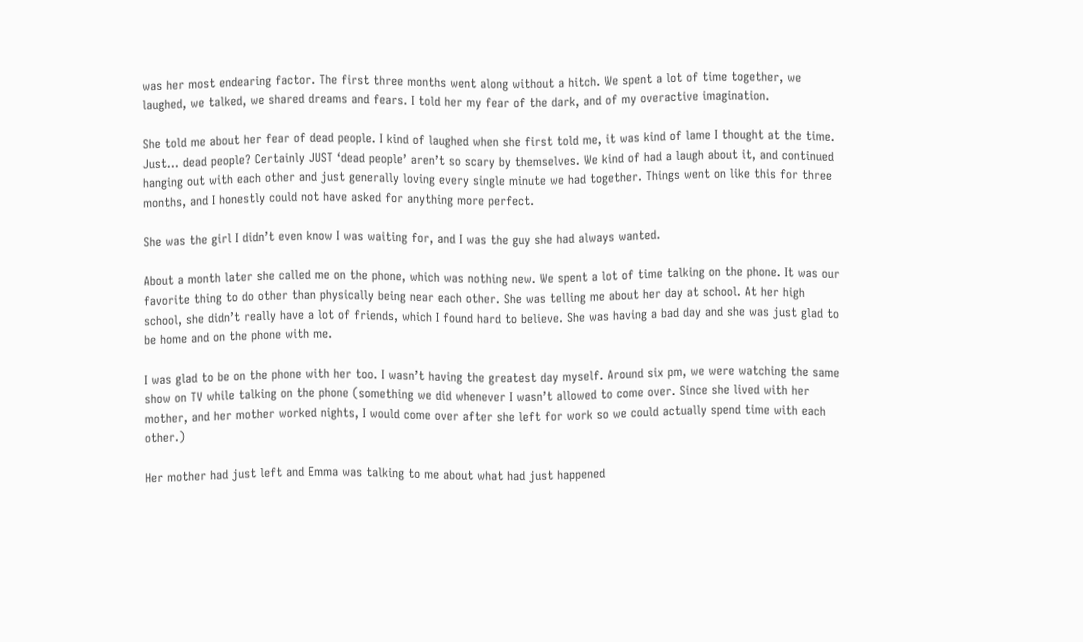was her most endearing factor. The first three months went along without a hitch. We spent a lot of time together, we laughed, we talked, we shared dreams and fears. I told her my fear of the dark, and of my overactive imagination.

She told me about her fear of dead people. I kind of laughed when she first told me, it was kind of lame I thought at the time. Just… dead people? Certainly JUST ‘dead people’ aren’t so scary by themselves. We kind of had a laugh about it, and continued hanging out with each other and just generally loving every single minute we had together. Things went on like this for three months, and I honestly could not have asked for anything more perfect.

She was the girl I didn’t even know I was waiting for, and I was the guy she had always wanted.

About a month later she called me on the phone, which was nothing new. We spent a lot of time talking on the phone. It was our favorite thing to do other than physically being near each other. She was telling me about her day at school. At her high school, she didn’t really have a lot of friends, which I found hard to believe. She was having a bad day and she was just glad to be home and on the phone with me.

I was glad to be on the phone with her too. I wasn’t having the greatest day myself. Around six pm, we were watching the same show on TV while talking on the phone (something we did whenever I wasn’t allowed to come over. Since she lived with her mother, and her mother worked nights, I would come over after she left for work so we could actually spend time with each other.)

Her mother had just left and Emma was talking to me about what had just happened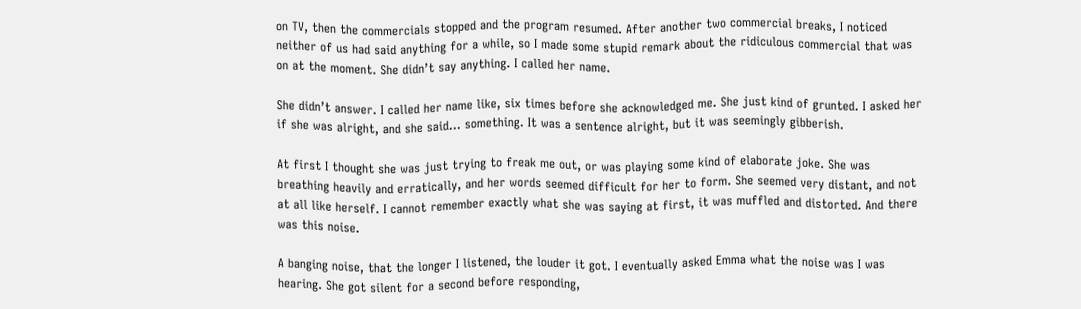on TV, then the commercials stopped and the program resumed. After another two commercial breaks, I noticed neither of us had said anything for a while, so I made some stupid remark about the ridiculous commercial that was on at the moment. She didn’t say anything. I called her name.

She didn’t answer. I called her name like, six times before she acknowledged me. She just kind of grunted. I asked her if she was alright, and she said… something. It was a sentence alright, but it was seemingly gibberish.

At first I thought she was just trying to freak me out, or was playing some kind of elaborate joke. She was breathing heavily and erratically, and her words seemed difficult for her to form. She seemed very distant, and not at all like herself. I cannot remember exactly what she was saying at first, it was muffled and distorted. And there was this noise.

A banging noise, that the longer I listened, the louder it got. I eventually asked Emma what the noise was I was hearing. She got silent for a second before responding,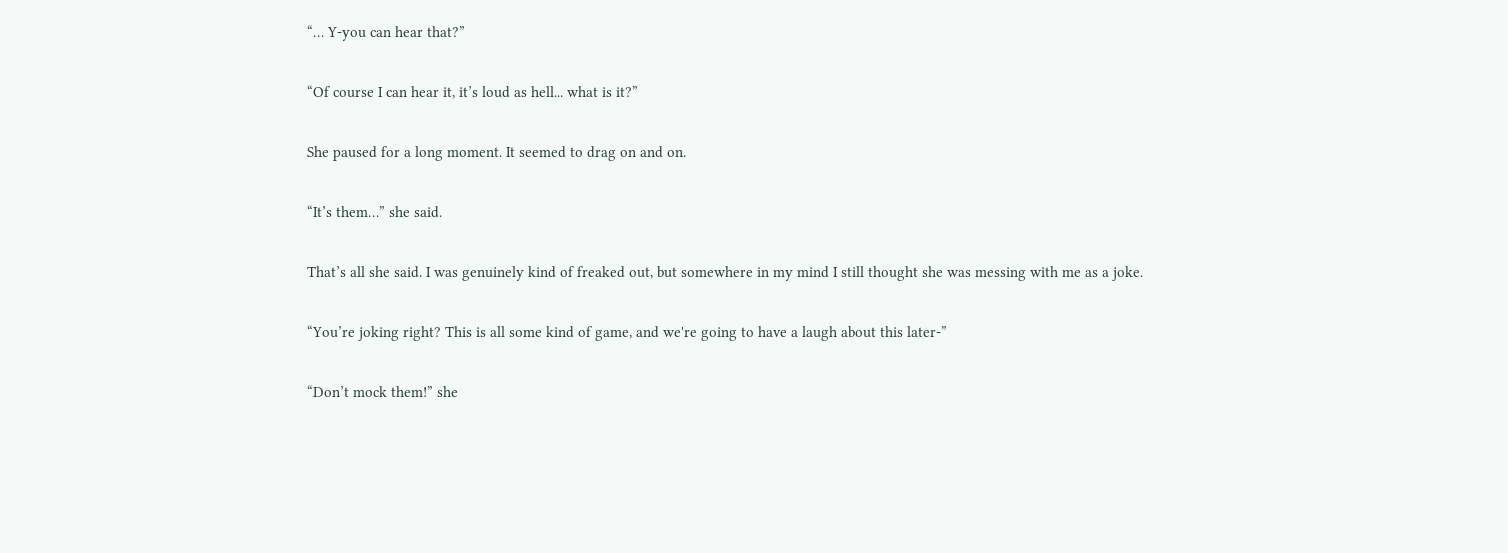“… Y-you can hear that?”

“Of course I can hear it, it’s loud as hell... what is it?”

She paused for a long moment. It seemed to drag on and on.

“It’s them…” she said.

That’s all she said. I was genuinely kind of freaked out, but somewhere in my mind I still thought she was messing with me as a joke.

“You’re joking right? This is all some kind of game, and we're going to have a laugh about this later-”

“Don’t mock them!” she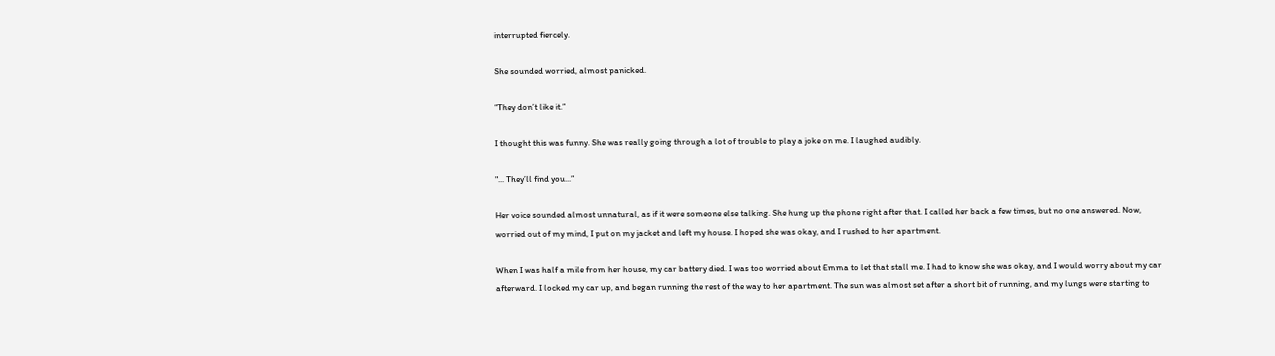interrupted fiercely.

She sounded worried, almost panicked.

“They don’t like it.”

I thought this was funny. She was really going through a lot of trouble to play a joke on me. I laughed audibly.

"... They’ll find you...”

Her voice sounded almost unnatural, as if it were someone else talking. She hung up the phone right after that. I called her back a few times, but no one answered. Now, worried out of my mind, I put on my jacket and left my house. I hoped she was okay, and I rushed to her apartment.

When I was half a mile from her house, my car battery died. I was too worried about Emma to let that stall me. I had to know she was okay, and I would worry about my car afterward. I locked my car up, and began running the rest of the way to her apartment. The sun was almost set after a short bit of running, and my lungs were starting to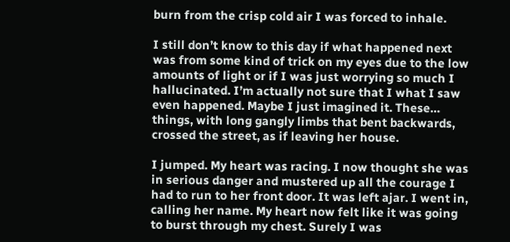burn from the crisp cold air I was forced to inhale.

I still don’t know to this day if what happened next was from some kind of trick on my eyes due to the low amounts of light or if I was just worrying so much I hallucinated. I’m actually not sure that I what I saw even happened. Maybe I just imagined it. These… things, with long gangly limbs that bent backwards, crossed the street, as if leaving her house.

I jumped. My heart was racing. I now thought she was in serious danger and mustered up all the courage I had to run to her front door. It was left ajar. I went in, calling her name. My heart now felt like it was going to burst through my chest. Surely I was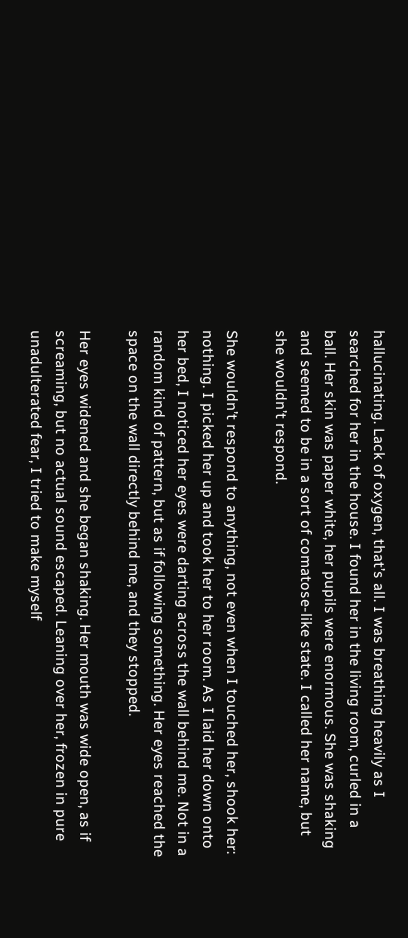hallucinating. Lack of oxygen, that’s all. I was breathing heavily as I searched for her in the house. I found her in the living room, curled in a ball. Her skin was paper white, her pupils were enormous. She was shaking and seemed to be in a sort of comatose-like state. I called her name, but she wouldn’t respond.

She wouldn’t respond to anything, not even when I touched her, shook her: nothing. I picked her up and took her to her room. As I laid her down onto her bed, I noticed her eyes were darting across the wall behind me. Not in a random kind of pattern, but as if following something. Her eyes reached the space on the wall directly behind me, and they stopped.

Her eyes widened and she began shaking. Her mouth was wide open, as if screaming, but no actual sound escaped. Leaning over her, frozen in pure unadulterated fear, I tried to make myself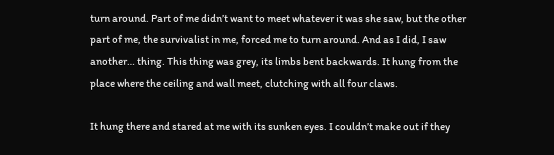turn around. Part of me didn’t want to meet whatever it was she saw, but the other part of me, the survivalist in me, forced me to turn around. And as I did, I saw another… thing. This thing was grey, its limbs bent backwards. It hung from the place where the ceiling and wall meet, clutching with all four claws.

It hung there and stared at me with its sunken eyes. I couldn’t make out if they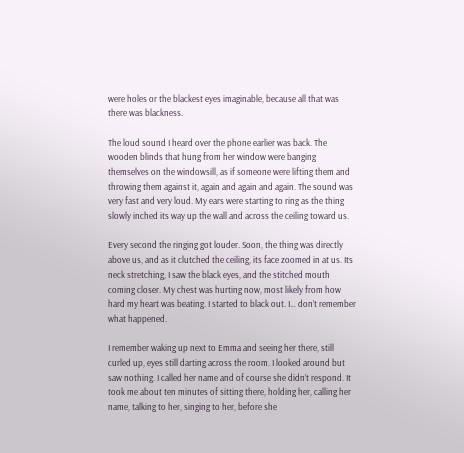were holes or the blackest eyes imaginable, because all that was there was blackness.

The loud sound I heard over the phone earlier was back. The wooden blinds that hung from her window were banging themselves on the windowsill, as if someone were lifting them and throwing them against it, again and again and again. The sound was very fast and very loud. My ears were starting to ring as the thing slowly inched its way up the wall and across the ceiling toward us.

Every second the ringing got louder. Soon, the thing was directly above us, and as it clutched the ceiling, its face zoomed in at us. Its neck stretching, I saw the black eyes, and the stitched mouth coming closer. My chest was hurting now, most likely from how hard my heart was beating. I started to black out. I… don’t remember what happened.

I remember waking up next to Emma and seeing her there, still curled up, eyes still darting across the room. I looked around but saw nothing. I called her name and of course she didn’t respond. It took me about ten minutes of sitting there, holding her, calling her name, talking to her, singing to her, before she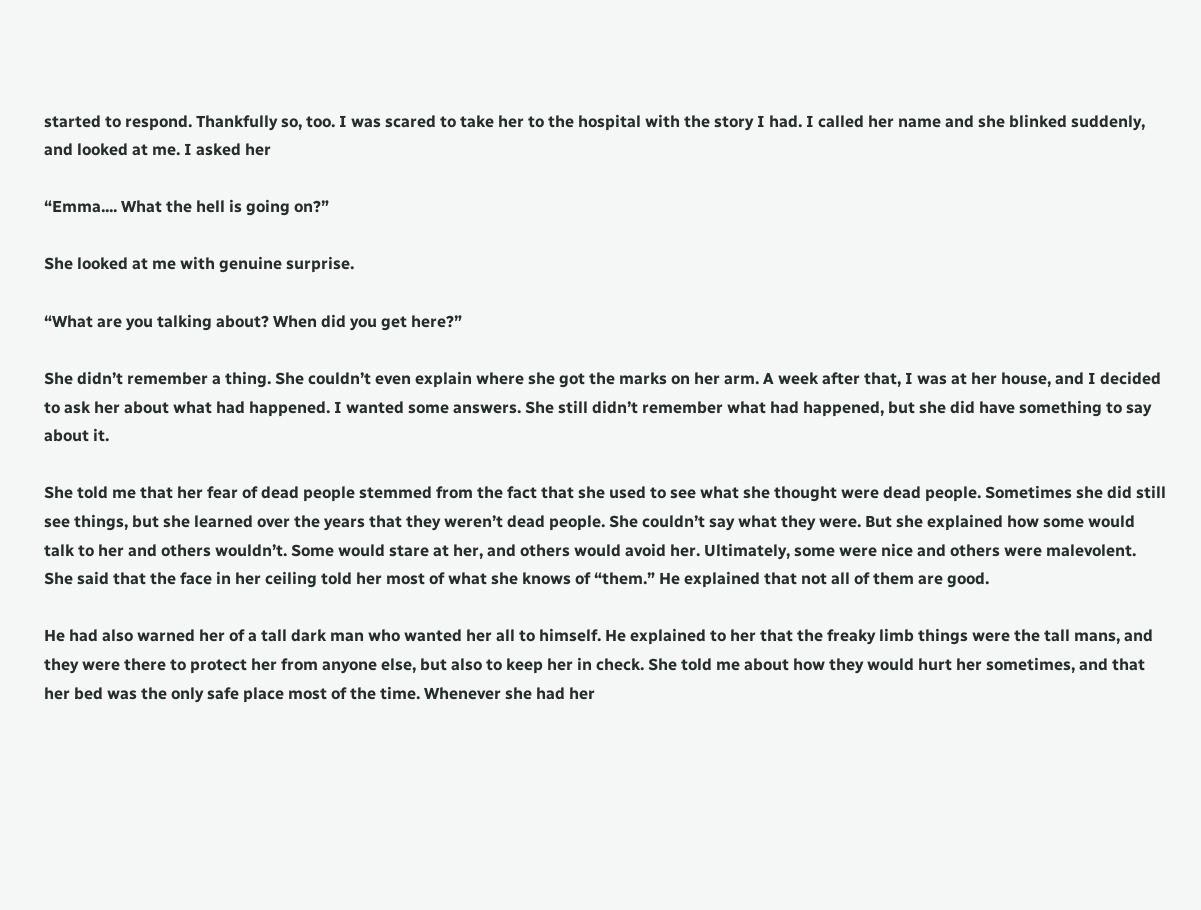started to respond. Thankfully so, too. I was scared to take her to the hospital with the story I had. I called her name and she blinked suddenly, and looked at me. I asked her

“Emma.... What the hell is going on?”

She looked at me with genuine surprise.

“What are you talking about? When did you get here?”

She didn’t remember a thing. She couldn’t even explain where she got the marks on her arm. A week after that, I was at her house, and I decided to ask her about what had happened. I wanted some answers. She still didn’t remember what had happened, but she did have something to say about it.

She told me that her fear of dead people stemmed from the fact that she used to see what she thought were dead people. Sometimes she did still see things, but she learned over the years that they weren’t dead people. She couldn’t say what they were. But she explained how some would talk to her and others wouldn’t. Some would stare at her, and others would avoid her. Ultimately, some were nice and others were malevolent. She said that the face in her ceiling told her most of what she knows of “them.” He explained that not all of them are good.

He had also warned her of a tall dark man who wanted her all to himself. He explained to her that the freaky limb things were the tall mans, and they were there to protect her from anyone else, but also to keep her in check. She told me about how they would hurt her sometimes, and that her bed was the only safe place most of the time. Whenever she had her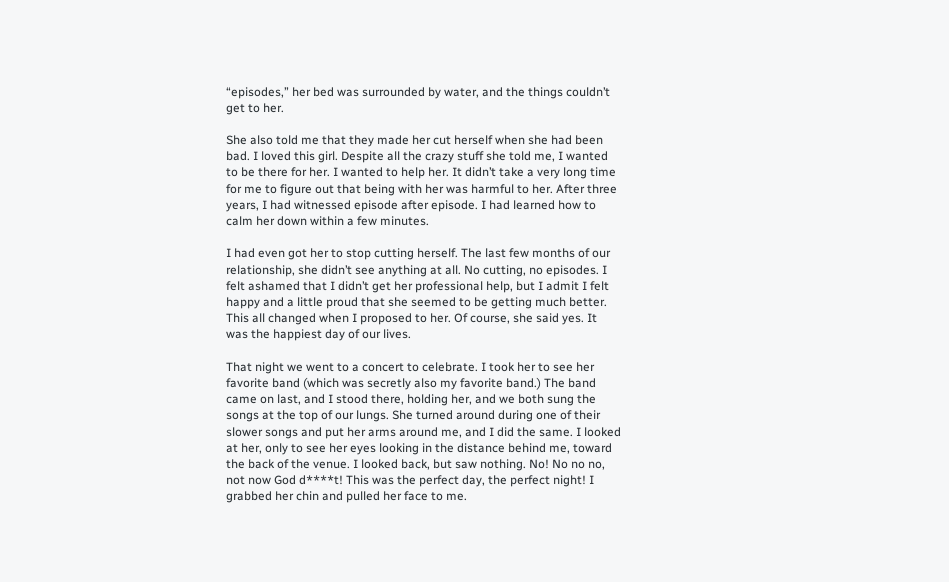“episodes,” her bed was surrounded by water, and the things couldn’t get to her.

She also told me that they made her cut herself when she had been bad. I loved this girl. Despite all the crazy stuff she told me, I wanted to be there for her. I wanted to help her. It didn’t take a very long time for me to figure out that being with her was harmful to her. After three years, I had witnessed episode after episode. I had learned how to calm her down within a few minutes.

I had even got her to stop cutting herself. The last few months of our relationship, she didn’t see anything at all. No cutting, no episodes. I felt ashamed that I didn’t get her professional help, but I admit I felt happy and a little proud that she seemed to be getting much better. This all changed when I proposed to her. Of course, she said yes. It was the happiest day of our lives.

That night we went to a concert to celebrate. I took her to see her favorite band (which was secretly also my favorite band.) The band came on last, and I stood there, holding her, and we both sung the songs at the top of our lungs. She turned around during one of their slower songs and put her arms around me, and I did the same. I looked at her, only to see her eyes looking in the distance behind me, toward the back of the venue. I looked back, but saw nothing. No! No no no, not now God d****t! This was the perfect day, the perfect night! I grabbed her chin and pulled her face to me.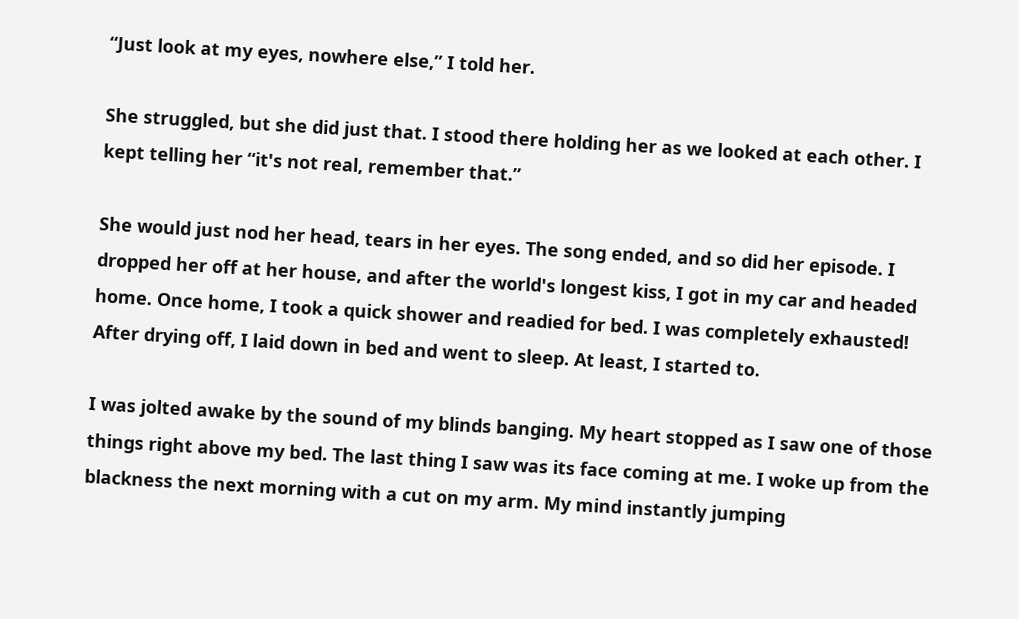“Just look at my eyes, nowhere else,” I told her.

She struggled, but she did just that. I stood there holding her as we looked at each other. I kept telling her “it's not real, remember that.”

She would just nod her head, tears in her eyes. The song ended, and so did her episode. I dropped her off at her house, and after the world's longest kiss, I got in my car and headed home. Once home, I took a quick shower and readied for bed. I was completely exhausted! After drying off, I laid down in bed and went to sleep. At least, I started to.

I was jolted awake by the sound of my blinds banging. My heart stopped as I saw one of those things right above my bed. The last thing I saw was its face coming at me. I woke up from the blackness the next morning with a cut on my arm. My mind instantly jumping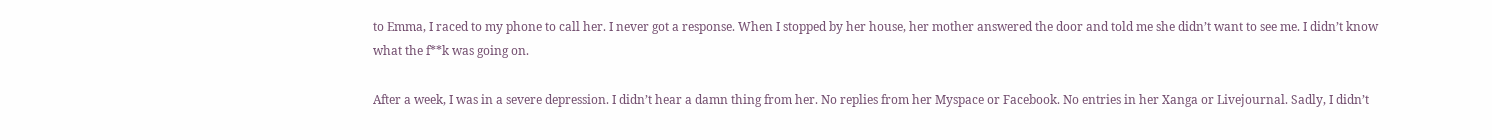to Emma, I raced to my phone to call her. I never got a response. When I stopped by her house, her mother answered the door and told me she didn’t want to see me. I didn’t know what the f**k was going on.

After a week, I was in a severe depression. I didn’t hear a damn thing from her. No replies from her Myspace or Facebook. No entries in her Xanga or Livejournal. Sadly, I didn’t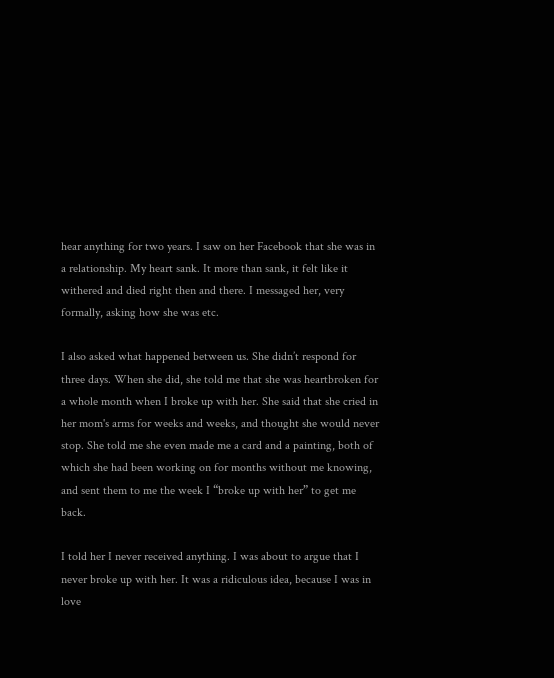hear anything for two years. I saw on her Facebook that she was in a relationship. My heart sank. It more than sank, it felt like it withered and died right then and there. I messaged her, very formally, asking how she was etc.

I also asked what happened between us. She didn’t respond for three days. When she did, she told me that she was heartbroken for a whole month when I broke up with her. She said that she cried in her mom's arms for weeks and weeks, and thought she would never stop. She told me she even made me a card and a painting, both of which she had been working on for months without me knowing, and sent them to me the week I “broke up with her” to get me back.

I told her I never received anything. I was about to argue that I never broke up with her. It was a ridiculous idea, because I was in love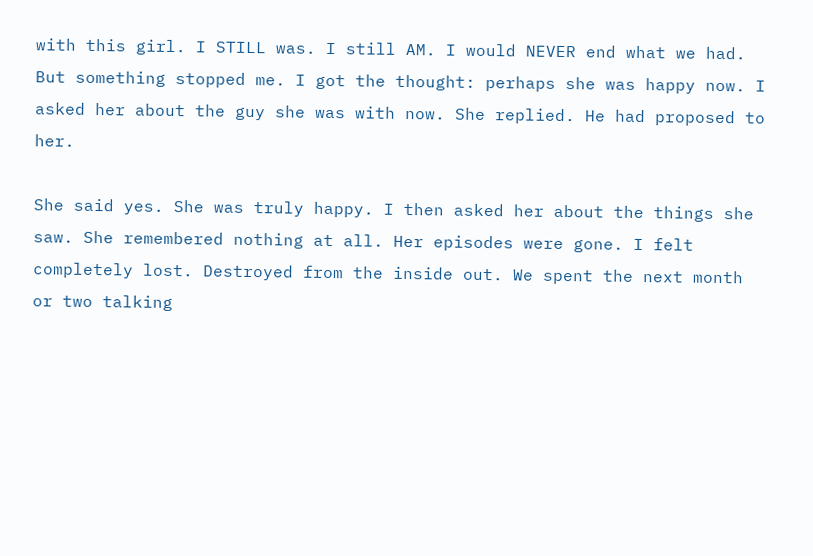with this girl. I STILL was. I still AM. I would NEVER end what we had. But something stopped me. I got the thought: perhaps she was happy now. I asked her about the guy she was with now. She replied. He had proposed to her.

She said yes. She was truly happy. I then asked her about the things she saw. She remembered nothing at all. Her episodes were gone. I felt completely lost. Destroyed from the inside out. We spent the next month or two talking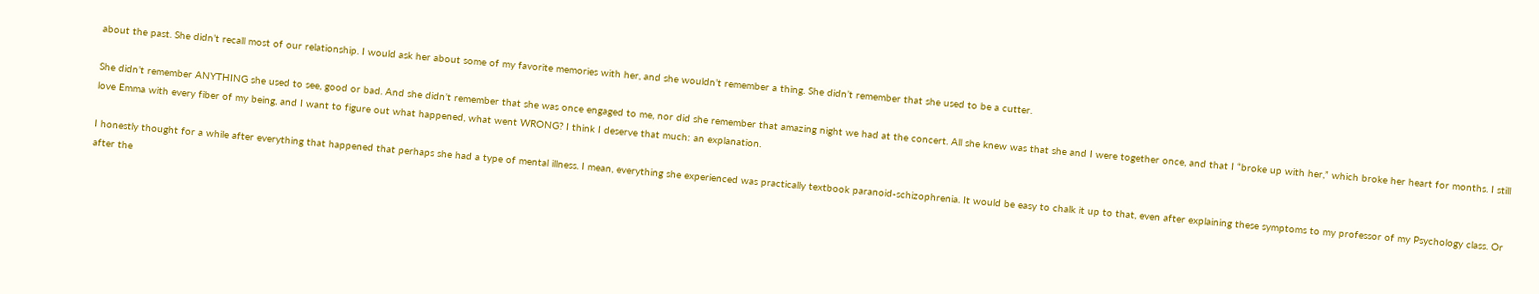about the past. She didn’t recall most of our relationship. I would ask her about some of my favorite memories with her, and she wouldn’t remember a thing. She didn’t remember that she used to be a cutter.

She didn’t remember ANYTHING she used to see, good or bad. And she didn’t remember that she was once engaged to me, nor did she remember that amazing night we had at the concert. All she knew was that she and I were together once, and that I “broke up with her,” which broke her heart for months. I still love Emma with every fiber of my being, and I want to figure out what happened, what went WRONG? I think I deserve that much: an explanation.

I honestly thought for a while after everything that happened that perhaps she had a type of mental illness. I mean, everything she experienced was practically textbook paranoid-schizophrenia. It would be easy to chalk it up to that, even after explaining these symptoms to my professor of my Psychology class. Or after the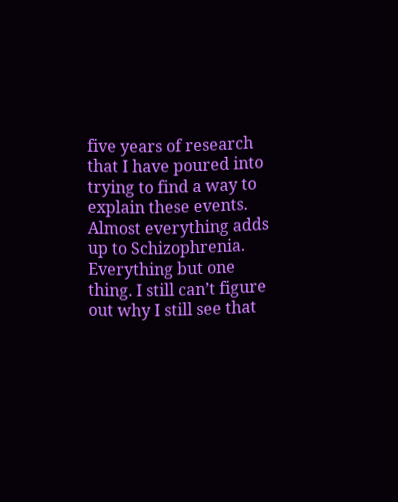five years of research that I have poured into trying to find a way to explain these events. Almost everything adds up to Schizophrenia. Everything but one thing. I still can’t figure out why I still see that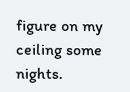figure on my ceiling some nights.